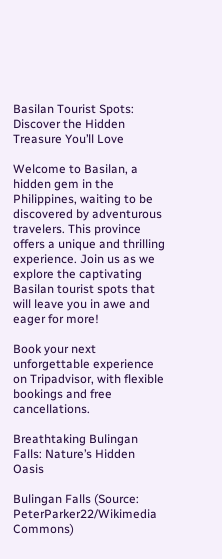Basilan Tourist Spots: Discover the Hidden Treasure You’ll Love

Welcome to Basilan, a hidden gem in the Philippines, waiting to be discovered by adventurous travelers. This province offers a unique and thrilling experience. Join us as we explore the captivating Basilan tourist spots that will leave you in awe and eager for more!

Book your next unforgettable experience on Tripadvisor, with flexible bookings and free cancellations.

Breathtaking Bulingan Falls: Nature’s Hidden Oasis

Bulingan Falls (Source: PeterParker22/Wikimedia Commons)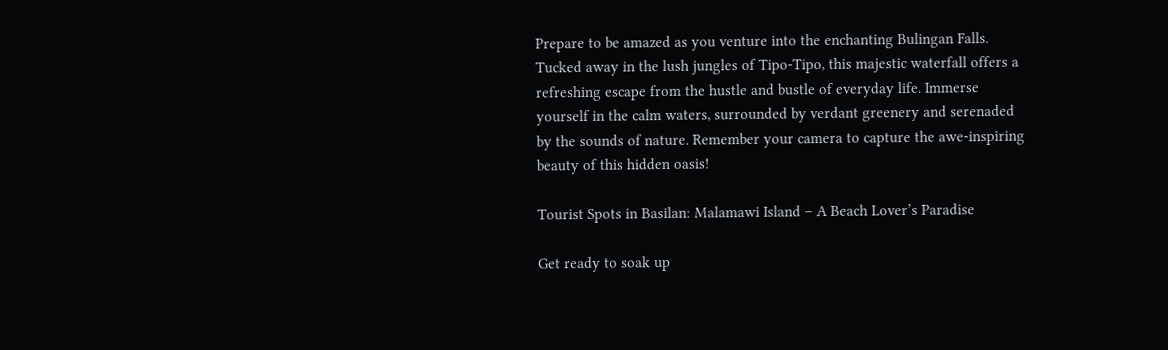Prepare to be amazed as you venture into the enchanting Bulingan Falls. Tucked away in the lush jungles of Tipo-Tipo, this majestic waterfall offers a refreshing escape from the hustle and bustle of everyday life. Immerse yourself in the calm waters, surrounded by verdant greenery and serenaded by the sounds of nature. Remember your camera to capture the awe-inspiring beauty of this hidden oasis!

Tourist Spots in Basilan: Malamawi Island – A Beach Lover’s Paradise

Get ready to soak up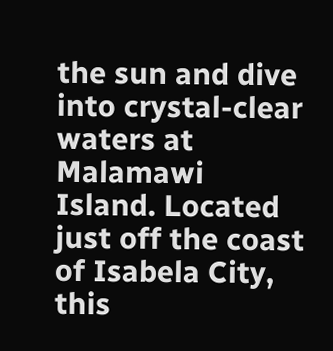the sun and dive into crystal-clear waters at Malamawi Island. Located just off the coast of Isabela City, this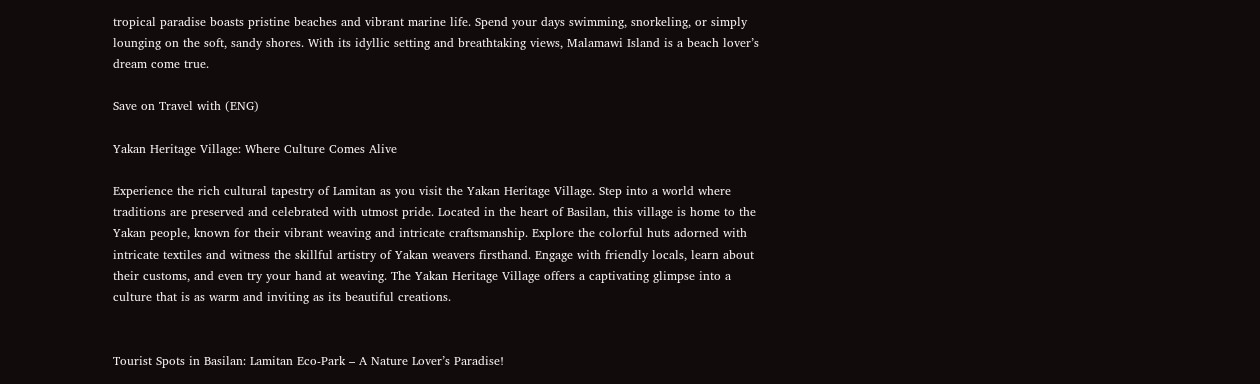tropical paradise boasts pristine beaches and vibrant marine life. Spend your days swimming, snorkeling, or simply lounging on the soft, sandy shores. With its idyllic setting and breathtaking views, Malamawi Island is a beach lover’s dream come true.

Save on Travel with (ENG)

Yakan Heritage Village: Where Culture Comes Alive

Experience the rich cultural tapestry of Lamitan as you visit the Yakan Heritage Village. Step into a world where traditions are preserved and celebrated with utmost pride. Located in the heart of Basilan, this village is home to the Yakan people, known for their vibrant weaving and intricate craftsmanship. Explore the colorful huts adorned with intricate textiles and witness the skillful artistry of Yakan weavers firsthand. Engage with friendly locals, learn about their customs, and even try your hand at weaving. The Yakan Heritage Village offers a captivating glimpse into a culture that is as warm and inviting as its beautiful creations.


Tourist Spots in Basilan: Lamitan Eco-Park – A Nature Lover’s Paradise!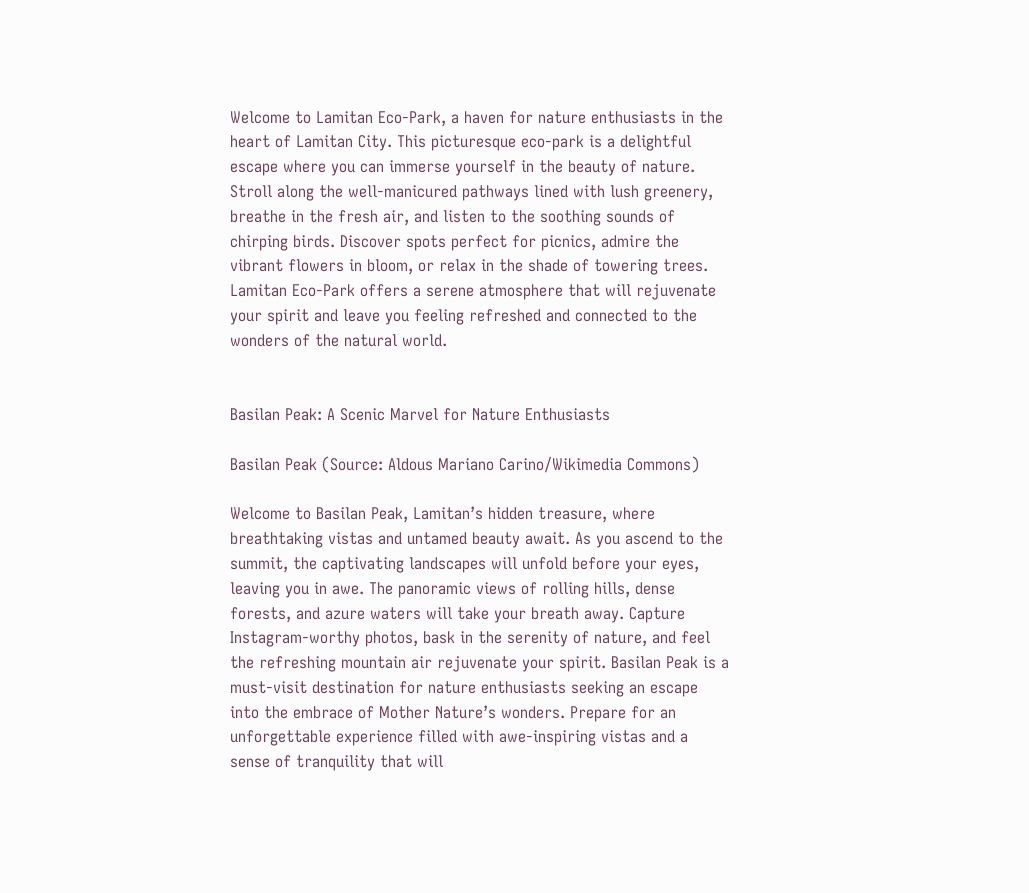Welcome to Lamitan Eco-Park, a haven for nature enthusiasts in the heart of Lamitan City. This picturesque eco-park is a delightful escape where you can immerse yourself in the beauty of nature. Stroll along the well-manicured pathways lined with lush greenery, breathe in the fresh air, and listen to the soothing sounds of chirping birds. Discover spots perfect for picnics, admire the vibrant flowers in bloom, or relax in the shade of towering trees. Lamitan Eco-Park offers a serene atmosphere that will rejuvenate your spirit and leave you feeling refreshed and connected to the wonders of the natural world.


Basilan Peak: A Scenic Marvel for Nature Enthusiasts

Basilan Peak (Source: Aldous Mariano Carino/Wikimedia Commons)

Welcome to Basilan Peak, Lamitan’s hidden treasure, where breathtaking vistas and untamed beauty await. As you ascend to the summit, the captivating landscapes will unfold before your eyes, leaving you in awe. The panoramic views of rolling hills, dense forests, and azure waters will take your breath away. Capture Instagram-worthy photos, bask in the serenity of nature, and feel the refreshing mountain air rejuvenate your spirit. Basilan Peak is a must-visit destination for nature enthusiasts seeking an escape into the embrace of Mother Nature’s wonders. Prepare for an unforgettable experience filled with awe-inspiring vistas and a sense of tranquility that will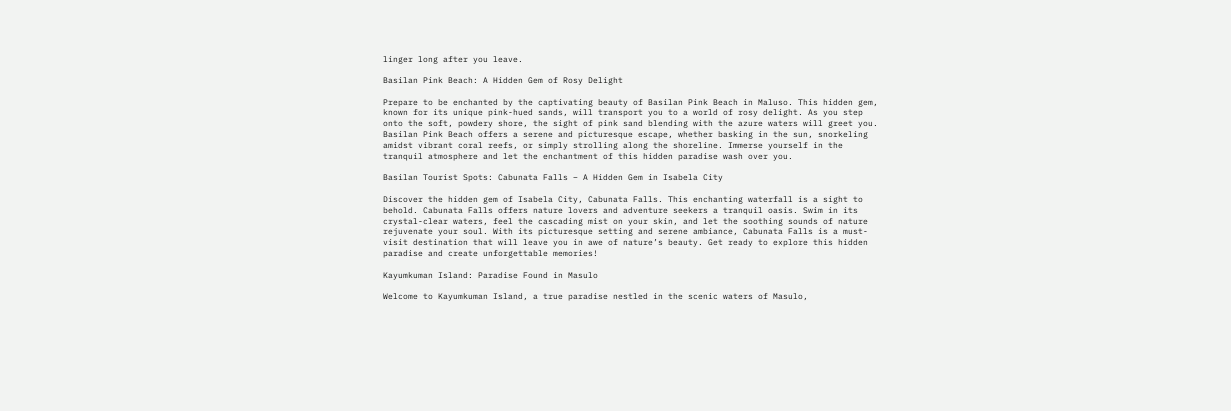linger long after you leave.

Basilan Pink Beach: A Hidden Gem of Rosy Delight

Prepare to be enchanted by the captivating beauty of Basilan Pink Beach in Maluso. This hidden gem, known for its unique pink-hued sands, will transport you to a world of rosy delight. As you step onto the soft, powdery shore, the sight of pink sand blending with the azure waters will greet you. Basilan Pink Beach offers a serene and picturesque escape, whether basking in the sun, snorkeling amidst vibrant coral reefs, or simply strolling along the shoreline. Immerse yourself in the tranquil atmosphere and let the enchantment of this hidden paradise wash over you.

Basilan Tourist Spots: Cabunata Falls – A Hidden Gem in Isabela City

Discover the hidden gem of Isabela City, Cabunata Falls. This enchanting waterfall is a sight to behold. Cabunata Falls offers nature lovers and adventure seekers a tranquil oasis. Swim in its crystal-clear waters, feel the cascading mist on your skin, and let the soothing sounds of nature rejuvenate your soul. With its picturesque setting and serene ambiance, Cabunata Falls is a must-visit destination that will leave you in awe of nature’s beauty. Get ready to explore this hidden paradise and create unforgettable memories!

Kayumkuman Island: Paradise Found in Masulo

Welcome to Kayumkuman Island, a true paradise nestled in the scenic waters of Masulo,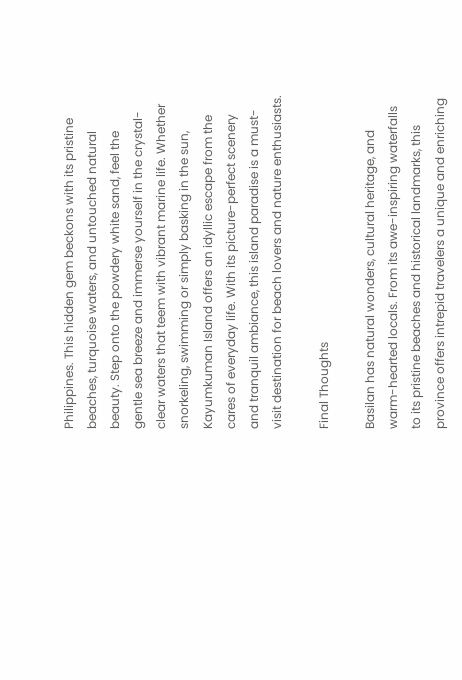Philippines. This hidden gem beckons with its pristine beaches, turquoise waters, and untouched natural beauty. Step onto the powdery white sand, feel the gentle sea breeze and immerse yourself in the crystal-clear waters that teem with vibrant marine life. Whether snorkeling, swimming or simply basking in the sun, Kayumkuman Island offers an idyllic escape from the cares of everyday life. With its picture-perfect scenery and tranquil ambiance, this island paradise is a must-visit destination for beach lovers and nature enthusiasts.

Final Thoughts

Basilan has natural wonders, cultural heritage, and warm-hearted locals. From its awe-inspiring waterfalls to its pristine beaches and historical landmarks, this province offers intrepid travelers a unique and enriching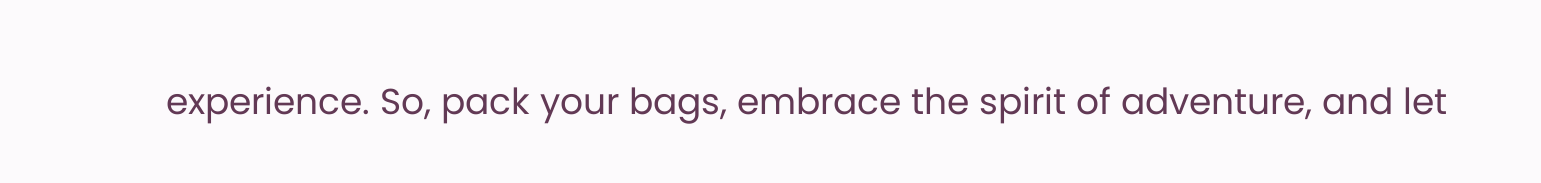experience. So, pack your bags, embrace the spirit of adventure, and let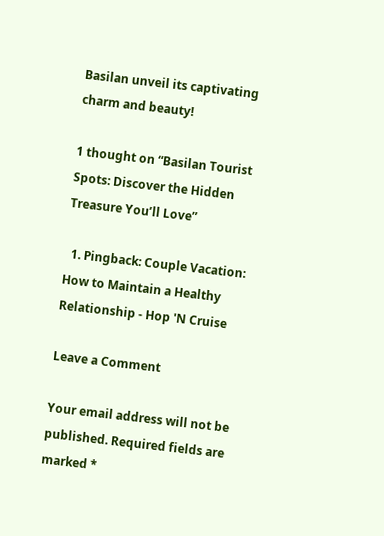Basilan unveil its captivating charm and beauty!

1 thought on “Basilan Tourist Spots: Discover the Hidden Treasure You’ll Love”

  1. Pingback: Couple Vacation: How to Maintain a Healthy Relationship - Hop 'N Cruise

Leave a Comment

Your email address will not be published. Required fields are marked *